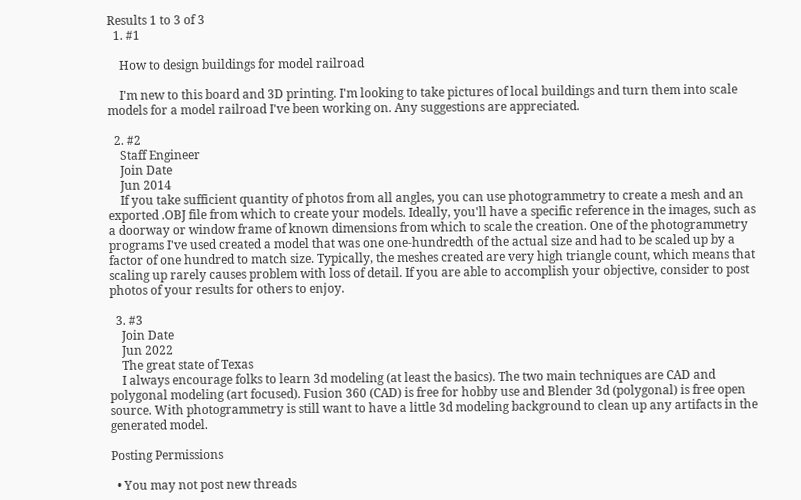Results 1 to 3 of 3
  1. #1

    How to design buildings for model railroad

    I'm new to this board and 3D printing. I'm looking to take pictures of local buildings and turn them into scale models for a model railroad I've been working on. Any suggestions are appreciated.

  2. #2
    Staff Engineer
    Join Date
    Jun 2014
    If you take sufficient quantity of photos from all angles, you can use photogrammetry to create a mesh and an exported .OBJ file from which to create your models. Ideally, you'll have a specific reference in the images, such as a doorway or window frame of known dimensions from which to scale the creation. One of the photogrammetry programs I've used created a model that was one one-hundredth of the actual size and had to be scaled up by a factor of one hundred to match size. Typically, the meshes created are very high triangle count, which means that scaling up rarely causes problem with loss of detail. If you are able to accomplish your objective, consider to post photos of your results for others to enjoy.

  3. #3
    Join Date
    Jun 2022
    The great state of Texas
    I always encourage folks to learn 3d modeling (at least the basics). The two main techniques are CAD and polygonal modeling (art focused). Fusion 360 (CAD) is free for hobby use and Blender 3d (polygonal) is free open source. With photogrammetry is still want to have a little 3d modeling background to clean up any artifacts in the generated model.

Posting Permissions

  • You may not post new threads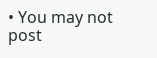• You may not post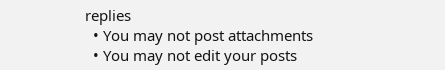replies
  • You may not post attachments
  • You may not edit your posts